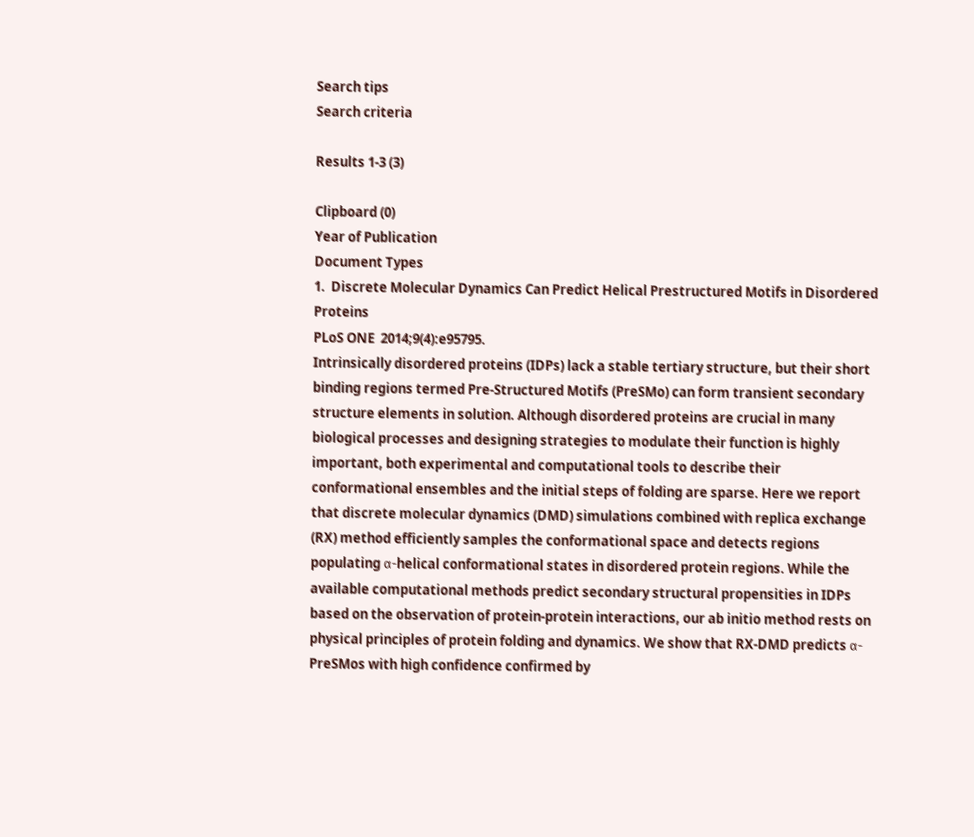Search tips
Search criteria

Results 1-3 (3)

Clipboard (0)
Year of Publication
Document Types
1.  Discrete Molecular Dynamics Can Predict Helical Prestructured Motifs in Disordered Proteins
PLoS ONE  2014;9(4):e95795.
Intrinsically disordered proteins (IDPs) lack a stable tertiary structure, but their short binding regions termed Pre-Structured Motifs (PreSMo) can form transient secondary structure elements in solution. Although disordered proteins are crucial in many biological processes and designing strategies to modulate their function is highly important, both experimental and computational tools to describe their conformational ensembles and the initial steps of folding are sparse. Here we report that discrete molecular dynamics (DMD) simulations combined with replica exchange (RX) method efficiently samples the conformational space and detects regions populating α-helical conformational states in disordered protein regions. While the available computational methods predict secondary structural propensities in IDPs based on the observation of protein-protein interactions, our ab initio method rests on physical principles of protein folding and dynamics. We show that RX-DMD predicts α-PreSMos with high confidence confirmed by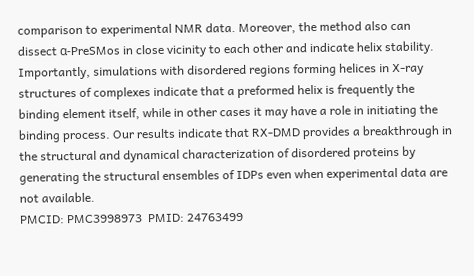comparison to experimental NMR data. Moreover, the method also can dissect α-PreSMos in close vicinity to each other and indicate helix stability. Importantly, simulations with disordered regions forming helices in X-ray structures of complexes indicate that a preformed helix is frequently the binding element itself, while in other cases it may have a role in initiating the binding process. Our results indicate that RX-DMD provides a breakthrough in the structural and dynamical characterization of disordered proteins by generating the structural ensembles of IDPs even when experimental data are not available.
PMCID: PMC3998973  PMID: 24763499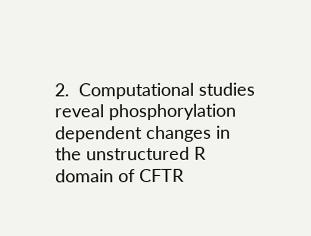2.  Computational studies reveal phosphorylation dependent changes in the unstructured R domain of CFTR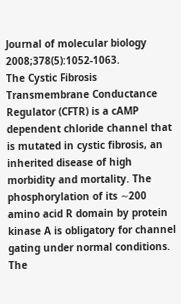Journal of molecular biology  2008;378(5):1052-1063.
The Cystic Fibrosis Transmembrane Conductance Regulator (CFTR) is a cAMP dependent chloride channel that is mutated in cystic fibrosis, an inherited disease of high morbidity and mortality. The phosphorylation of its ∼200 amino acid R domain by protein kinase A is obligatory for channel gating under normal conditions. The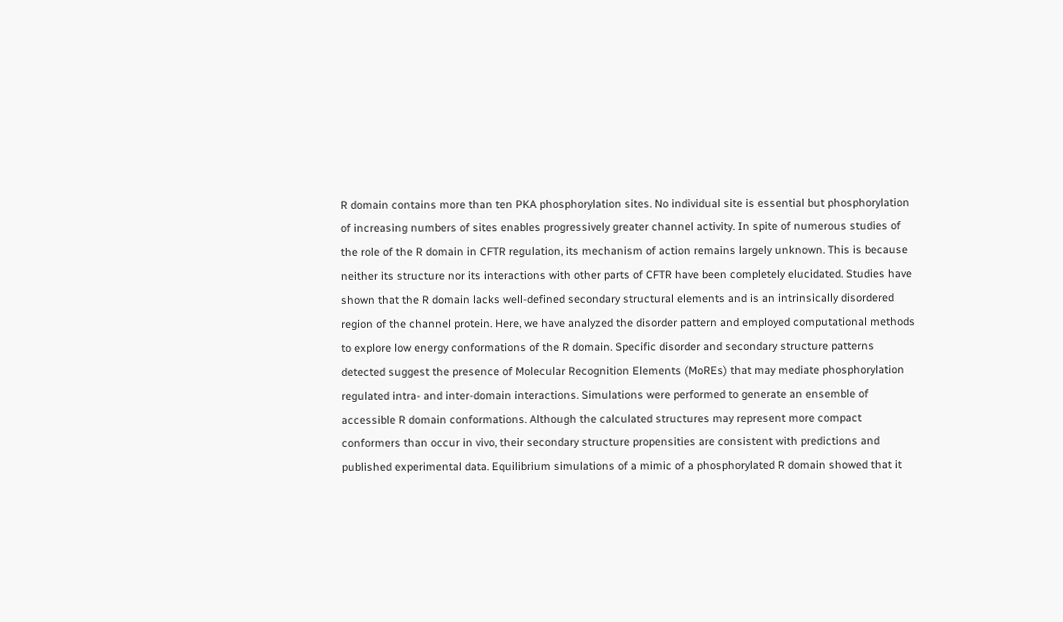R domain contains more than ten PKA phosphorylation sites. No individual site is essential but phosphorylation of increasing numbers of sites enables progressively greater channel activity. In spite of numerous studies of the role of the R domain in CFTR regulation, its mechanism of action remains largely unknown. This is because neither its structure nor its interactions with other parts of CFTR have been completely elucidated. Studies have shown that the R domain lacks well-defined secondary structural elements and is an intrinsically disordered region of the channel protein. Here, we have analyzed the disorder pattern and employed computational methods to explore low energy conformations of the R domain. Specific disorder and secondary structure patterns detected suggest the presence of Molecular Recognition Elements (MoREs) that may mediate phosphorylation regulated intra- and inter-domain interactions. Simulations were performed to generate an ensemble of accessible R domain conformations. Although the calculated structures may represent more compact conformers than occur in vivo, their secondary structure propensities are consistent with predictions and published experimental data. Equilibrium simulations of a mimic of a phosphorylated R domain showed that it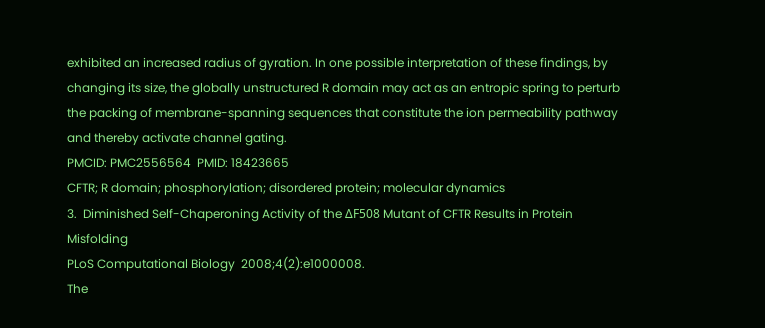exhibited an increased radius of gyration. In one possible interpretation of these findings, by changing its size, the globally unstructured R domain may act as an entropic spring to perturb the packing of membrane-spanning sequences that constitute the ion permeability pathway and thereby activate channel gating.
PMCID: PMC2556564  PMID: 18423665
CFTR; R domain; phosphorylation; disordered protein; molecular dynamics
3.  Diminished Self-Chaperoning Activity of the ΔF508 Mutant of CFTR Results in Protein Misfolding
PLoS Computational Biology  2008;4(2):e1000008.
The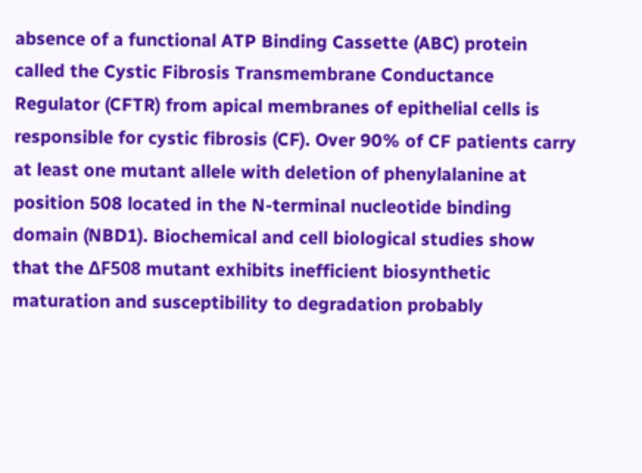absence of a functional ATP Binding Cassette (ABC) protein called the Cystic Fibrosis Transmembrane Conductance Regulator (CFTR) from apical membranes of epithelial cells is responsible for cystic fibrosis (CF). Over 90% of CF patients carry at least one mutant allele with deletion of phenylalanine at position 508 located in the N-terminal nucleotide binding domain (NBD1). Biochemical and cell biological studies show that the ΔF508 mutant exhibits inefficient biosynthetic maturation and susceptibility to degradation probably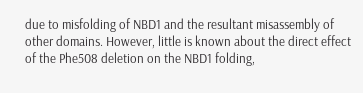due to misfolding of NBD1 and the resultant misassembly of other domains. However, little is known about the direct effect of the Phe508 deletion on the NBD1 folding,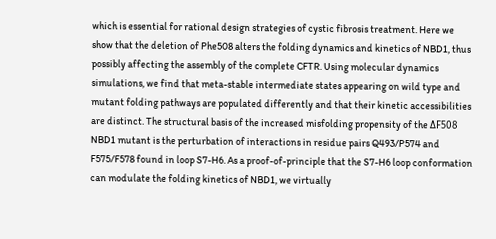which is essential for rational design strategies of cystic fibrosis treatment. Here we show that the deletion of Phe508 alters the folding dynamics and kinetics of NBD1, thus possibly affecting the assembly of the complete CFTR. Using molecular dynamics simulations, we find that meta-stable intermediate states appearing on wild type and mutant folding pathways are populated differently and that their kinetic accessibilities are distinct. The structural basis of the increased misfolding propensity of the ΔF508 NBD1 mutant is the perturbation of interactions in residue pairs Q493/P574 and F575/F578 found in loop S7-H6. As a proof-of-principle that the S7-H6 loop conformation can modulate the folding kinetics of NBD1, we virtually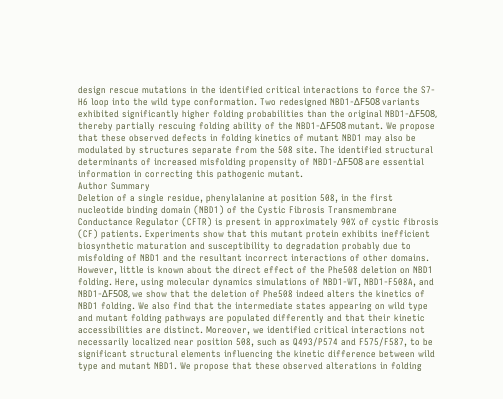design rescue mutations in the identified critical interactions to force the S7-H6 loop into the wild type conformation. Two redesigned NBD1-ΔF508 variants exhibited significantly higher folding probabilities than the original NBD1-ΔF508, thereby partially rescuing folding ability of the NBD1-ΔF508 mutant. We propose that these observed defects in folding kinetics of mutant NBD1 may also be modulated by structures separate from the 508 site. The identified structural determinants of increased misfolding propensity of NBD1-ΔF508 are essential information in correcting this pathogenic mutant.
Author Summary
Deletion of a single residue, phenylalanine at position 508, in the first nucleotide binding domain (NBD1) of the Cystic Fibrosis Transmembrane Conductance Regulator (CFTR) is present in approximately 90% of cystic fibrosis (CF) patients. Experiments show that this mutant protein exhibits inefficient biosynthetic maturation and susceptibility to degradation probably due to misfolding of NBD1 and the resultant incorrect interactions of other domains. However, little is known about the direct effect of the Phe508 deletion on NBD1 folding. Here, using molecular dynamics simulations of NBD1-WT, NBD1-F508A, and NBD1-ΔF508, we show that the deletion of Phe508 indeed alters the kinetics of NBD1 folding. We also find that the intermediate states appearing on wild type and mutant folding pathways are populated differently and that their kinetic accessibilities are distinct. Moreover, we identified critical interactions not necessarily localized near position 508, such as Q493/P574 and F575/F587, to be significant structural elements influencing the kinetic difference between wild type and mutant NBD1. We propose that these observed alterations in folding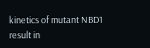kinetics of mutant NBD1 result in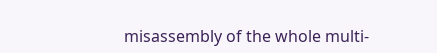misassembly of the whole multi-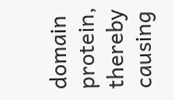domain protein, thereby causing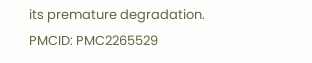its premature degradation.
PMCID: PMC2265529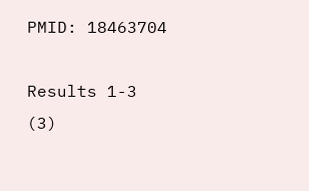PMID: 18463704

Results 1-3 (3)